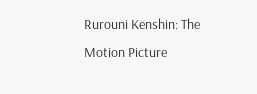Rurouni Kenshin: The Motion Picture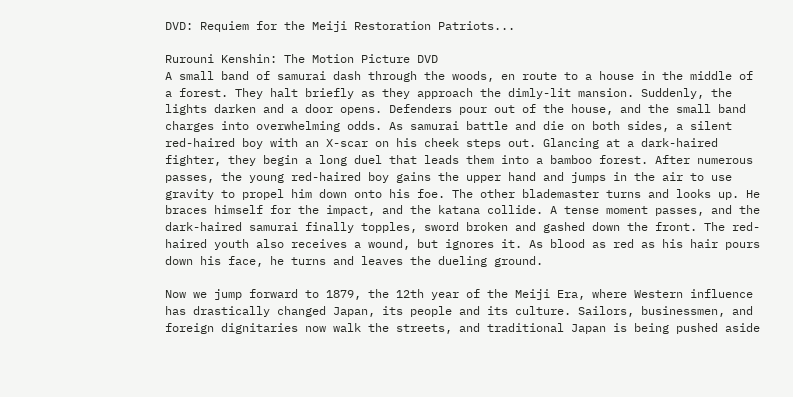DVD: Requiem for the Meiji Restoration Patriots...

Rurouni Kenshin: The Motion Picture DVD
A small band of samurai dash through the woods, en route to a house in the middle of a forest. They halt briefly as they approach the dimly-lit mansion. Suddenly, the lights darken and a door opens. Defenders pour out of the house, and the small band charges into overwhelming odds. As samurai battle and die on both sides, a silent red-haired boy with an X-scar on his cheek steps out. Glancing at a dark-haired fighter, they begin a long duel that leads them into a bamboo forest. After numerous passes, the young red-haired boy gains the upper hand and jumps in the air to use gravity to propel him down onto his foe. The other blademaster turns and looks up. He braces himself for the impact, and the katana collide. A tense moment passes, and the dark-haired samurai finally topples, sword broken and gashed down the front. The red-haired youth also receives a wound, but ignores it. As blood as red as his hair pours down his face, he turns and leaves the dueling ground.

Now we jump forward to 1879, the 12th year of the Meiji Era, where Western influence has drastically changed Japan, its people and its culture. Sailors, businessmen, and foreign dignitaries now walk the streets, and traditional Japan is being pushed aside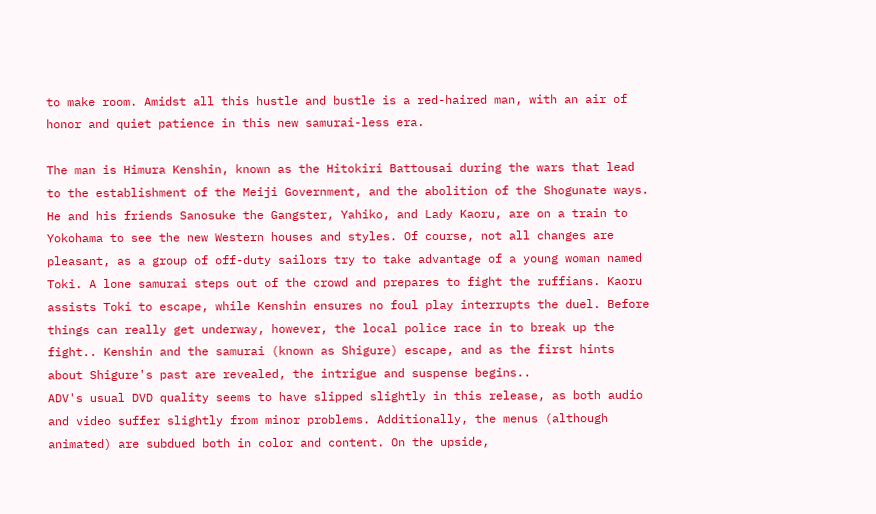to make room. Amidst all this hustle and bustle is a red-haired man, with an air of honor and quiet patience in this new samurai-less era.

The man is Himura Kenshin, known as the Hitokiri Battousai during the wars that lead to the establishment of the Meiji Government, and the abolition of the Shogunate ways. He and his friends Sanosuke the Gangster, Yahiko, and Lady Kaoru, are on a train to Yokohama to see the new Western houses and styles. Of course, not all changes are pleasant, as a group of off-duty sailors try to take advantage of a young woman named Toki. A lone samurai steps out of the crowd and prepares to fight the ruffians. Kaoru assists Toki to escape, while Kenshin ensures no foul play interrupts the duel. Before things can really get underway, however, the local police race in to break up the fight.. Kenshin and the samurai (known as Shigure) escape, and as the first hints about Shigure's past are revealed, the intrigue and suspense begins..
ADV's usual DVD quality seems to have slipped slightly in this release, as both audio and video suffer slightly from minor problems. Additionally, the menus (although animated) are subdued both in color and content. On the upside,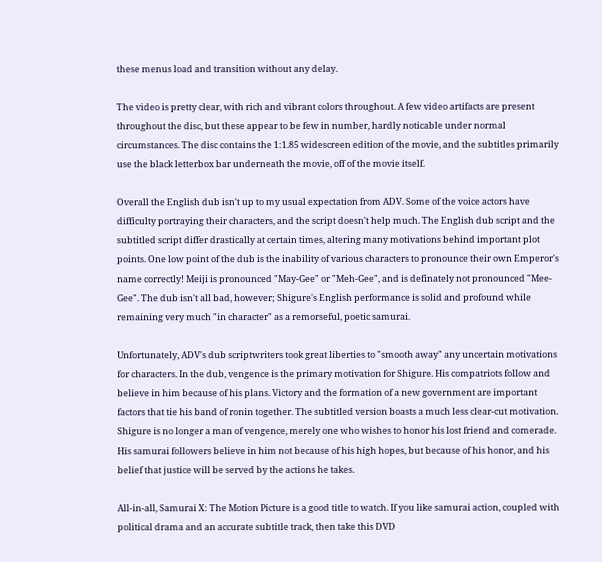these menus load and transition without any delay.

The video is pretty clear, with rich and vibrant colors throughout. A few video artifacts are present throughout the disc, but these appear to be few in number, hardly noticable under normal circumstances. The disc contains the 1:1.85 widescreen edition of the movie, and the subtitles primarily use the black letterbox bar underneath the movie, off of the movie itself.

Overall the English dub isn't up to my usual expectation from ADV. Some of the voice actors have difficulty portraying their characters, and the script doesn't help much. The English dub script and the subtitled script differ drastically at certain times, altering many motivations behind important plot points. One low point of the dub is the inability of various characters to pronounce their own Emperor's name correctly! Meiji is pronounced "May-Gee" or "Meh-Gee", and is definately not pronounced "Mee-Gee". The dub isn't all bad, however; Shigure's English performance is solid and profound while remaining very much "in character" as a remorseful, poetic samurai.

Unfortunately, ADV's dub scriptwriters took great liberties to "smooth away" any uncertain motivations for characters. In the dub, vengence is the primary motivation for Shigure. His compatriots follow and believe in him because of his plans. Victory and the formation of a new government are important factors that tie his band of ronin together. The subtitled version boasts a much less clear-cut motivation. Shigure is no longer a man of vengence, merely one who wishes to honor his lost friend and comerade. His samurai followers believe in him not because of his high hopes, but because of his honor, and his belief that justice will be served by the actions he takes.

All-in-all, Samurai X: The Motion Picture is a good title to watch. If you like samurai action, coupled with political drama and an accurate subtitle track, then take this DVD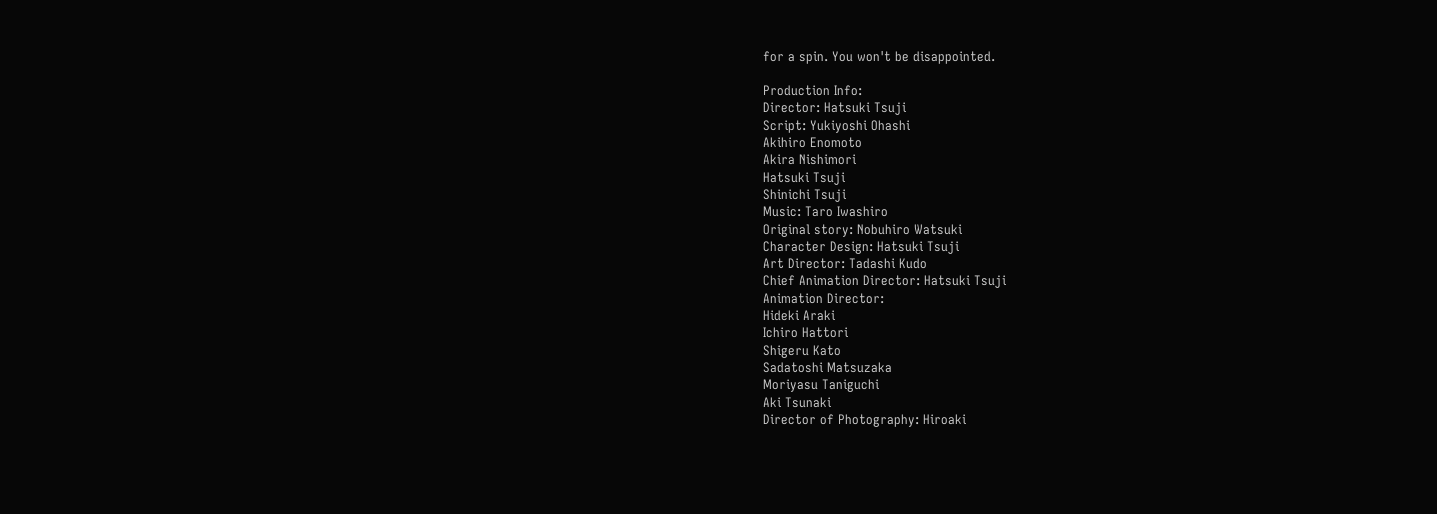for a spin. You won't be disappointed.

Production Info:
Director: Hatsuki Tsuji
Script: Yukiyoshi Ohashi
Akihiro Enomoto
Akira Nishimori
Hatsuki Tsuji
Shinichi Tsuji
Music: Taro Iwashiro
Original story: Nobuhiro Watsuki
Character Design: Hatsuki Tsuji
Art Director: Tadashi Kudo
Chief Animation Director: Hatsuki Tsuji
Animation Director:
Hideki Araki
Ichiro Hattori
Shigeru Kato
Sadatoshi Matsuzaka
Moriyasu Taniguchi
Aki Tsunaki
Director of Photography: Hiroaki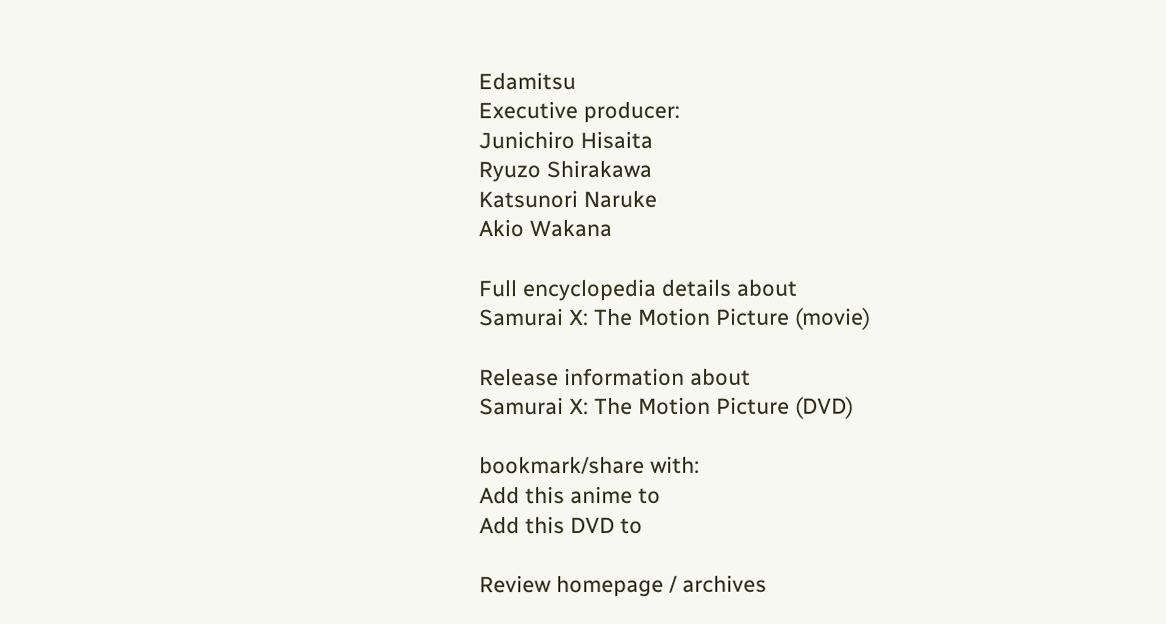Edamitsu
Executive producer:
Junichiro Hisaita
Ryuzo Shirakawa
Katsunori Naruke
Akio Wakana

Full encyclopedia details about
Samurai X: The Motion Picture (movie)

Release information about
Samurai X: The Motion Picture (DVD)

bookmark/share with:
Add this anime to
Add this DVD to

Review homepage / archives